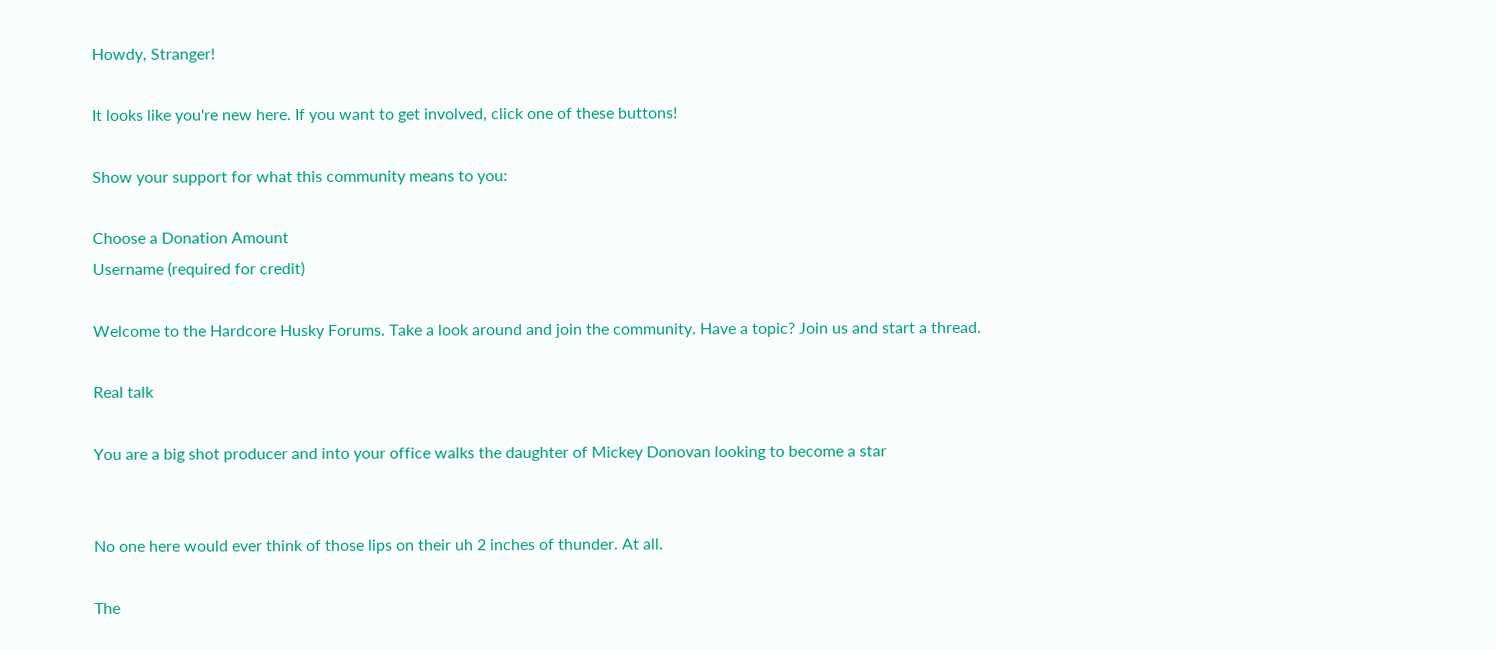Howdy, Stranger!

It looks like you're new here. If you want to get involved, click one of these buttons!

Show your support for what this community means to you:

Choose a Donation Amount
Username (required for credit)

Welcome to the Hardcore Husky Forums. Take a look around and join the community. Have a topic? Join us and start a thread.

Real talk

You are a big shot producer and into your office walks the daughter of Mickey Donovan looking to become a star


No one here would ever think of those lips on their uh 2 inches of thunder. At all.

The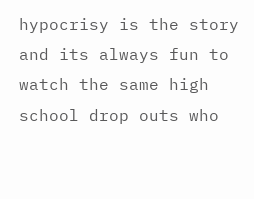hypocrisy is the story and its always fun to watch the same high school drop outs who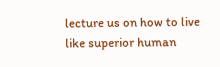lecture us on how to live like superior human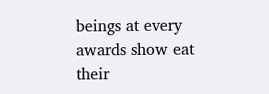beings at every awards show eat their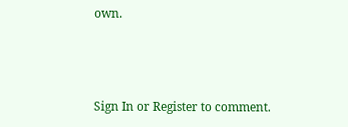own.



Sign In or Register to comment.